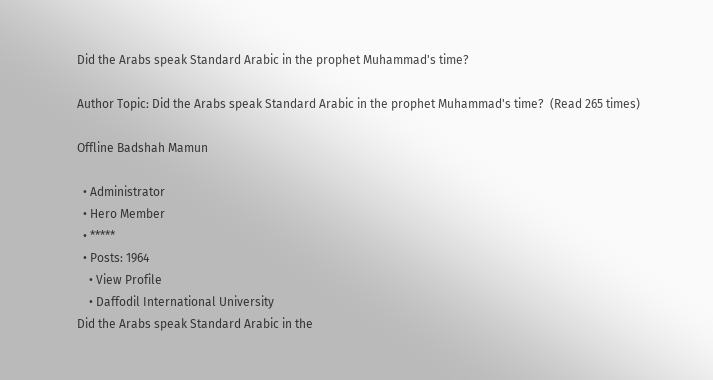Did the Arabs speak Standard Arabic in the prophet Muhammad's time?

Author Topic: Did the Arabs speak Standard Arabic in the prophet Muhammad's time?  (Read 265 times)

Offline Badshah Mamun

  • Administrator
  • Hero Member
  • *****
  • Posts: 1964
    • View Profile
    • Daffodil International University
Did the Arabs speak Standard Arabic in the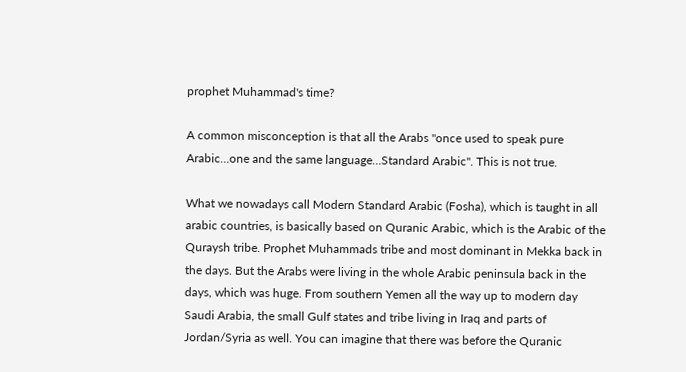prophet Muhammad's time?

A common misconception is that all the Arabs "once used to speak pure Arabic…one and the same language…Standard Arabic". This is not true.

What we nowadays call Modern Standard Arabic (Fosha), which is taught in all arabic countries, is basically based on Quranic Arabic, which is the Arabic of the Quraysh tribe. Prophet Muhammads tribe and most dominant in Mekka back in the days. But the Arabs were living in the whole Arabic peninsula back in the days, which was huge. From southern Yemen all the way up to modern day Saudi Arabia, the small Gulf states and tribe living in Iraq and parts of Jordan/Syria as well. You can imagine that there was before the Quranic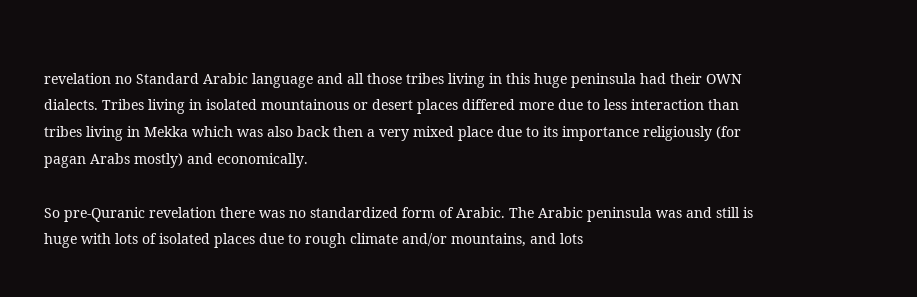revelation no Standard Arabic language and all those tribes living in this huge peninsula had their OWN dialects. Tribes living in isolated mountainous or desert places differed more due to less interaction than tribes living in Mekka which was also back then a very mixed place due to its importance religiously (for pagan Arabs mostly) and economically.

So pre-Quranic revelation there was no standardized form of Arabic. The Arabic peninsula was and still is huge with lots of isolated places due to rough climate and/or mountains, and lots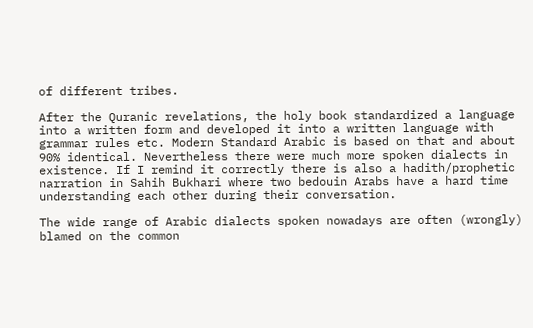of different tribes.

After the Quranic revelations, the holy book standardized a language into a written form and developed it into a written language with grammar rules etc. Modern Standard Arabic is based on that and about 90% identical. Nevertheless there were much more spoken dialects in existence. If I remind it correctly there is also a hadith/prophetic narration in Sahih Bukhari where two bedouin Arabs have a hard time understanding each other during their conversation.

The wide range of Arabic dialects spoken nowadays are often (wrongly) blamed on the common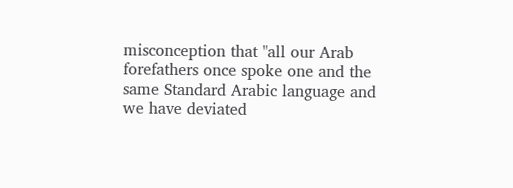misconception that "all our Arab forefathers once spoke one and the same Standard Arabic language and we have deviated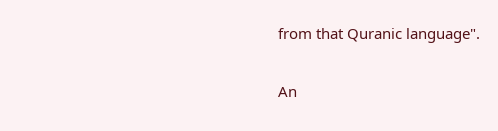from that Quranic language".

An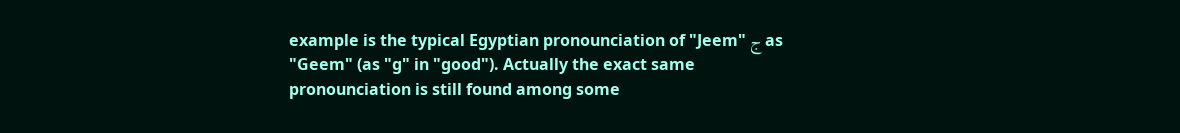example is the typical Egyptian pronounciation of "Jeem" ج as "Geem" (as "g" in "good"). Actually the exact same pronounciation is still found among some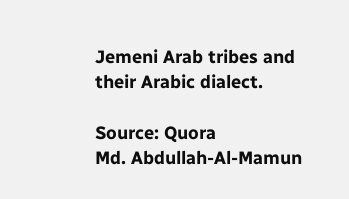Jemeni Arab tribes and their Arabic dialect.

Source: Quora
Md. Abdullah-Al-Mamun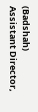(Badshah)
Assistant Director,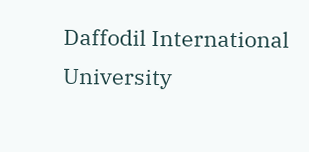Daffodil International University